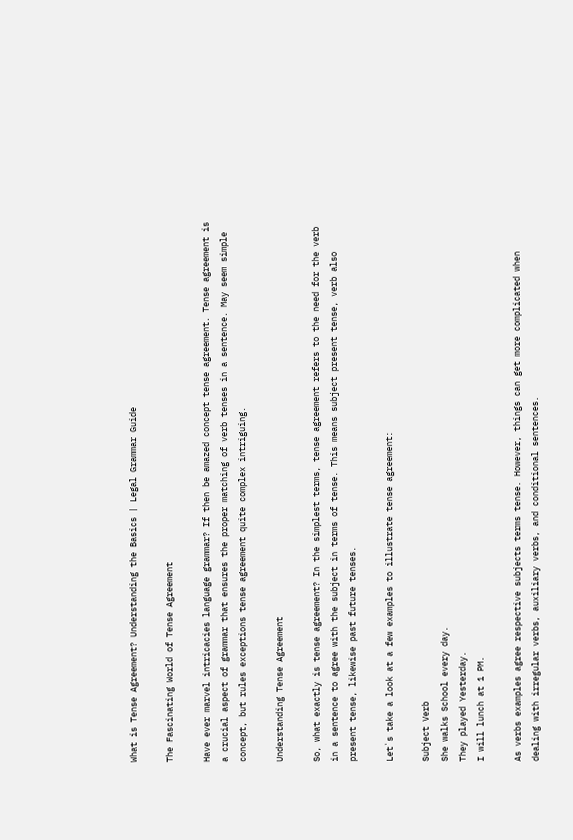What is Tense Agreement? Understanding the Basics | Legal Grammar Guide

The Fascinating World of Tense Agreement

Have ever marvel intricacies language grammar? If then be amazed concept tense agreement. Tense agreement is a crucial aspect of grammar that ensures the proper matching of verb tenses in a sentence. May seem simple concept, but rules exceptions tense agreement quite complex intriguing.

Understanding Tense Agreement

So, what exactly is tense agreement? In the simplest terms, tense agreement refers to the need for the verb in a sentence to agree with the subject in terms of tense. This means subject present tense, verb also present tense, likewise past future tenses.

Let`s take a look at a few examples to illustrate tense agreement:

Subject Verb
She walks School every day.
They played Yesterday.
I will lunch at 1 PM.

As verbs examples agree respective subjects terms tense. However, things can get more complicated when dealing with irregular verbs, auxiliary verbs, and conditional sentences.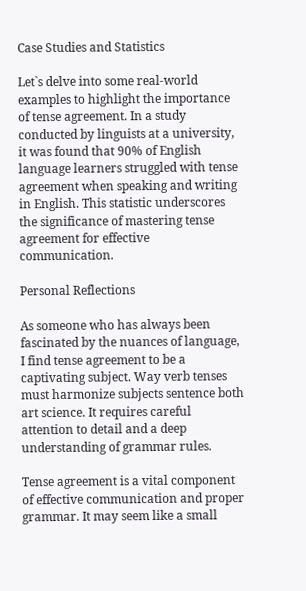Case Studies and Statistics

Let`s delve into some real-world examples to highlight the importance of tense agreement. In a study conducted by linguists at a university, it was found that 90% of English language learners struggled with tense agreement when speaking and writing in English. This statistic underscores the significance of mastering tense agreement for effective communication.

Personal Reflections

As someone who has always been fascinated by the nuances of language, I find tense agreement to be a captivating subject. Way verb tenses must harmonize subjects sentence both art science. It requires careful attention to detail and a deep understanding of grammar rules.

Tense agreement is a vital component of effective communication and proper grammar. It may seem like a small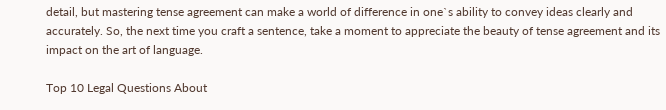detail, but mastering tense agreement can make a world of difference in one`s ability to convey ideas clearly and accurately. So, the next time you craft a sentence, take a moment to appreciate the beauty of tense agreement and its impact on the art of language.

Top 10 Legal Questions About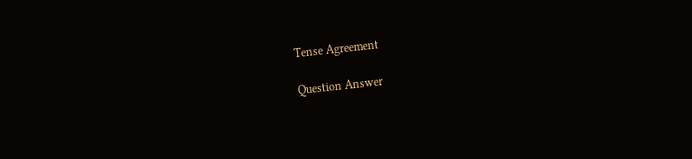Tense Agreement

Question Answer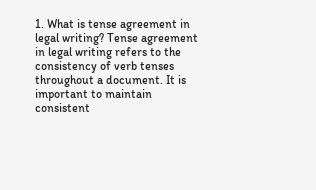1. What is tense agreement in legal writing? Tense agreement in legal writing refers to the consistency of verb tenses throughout a document. It is important to maintain consistent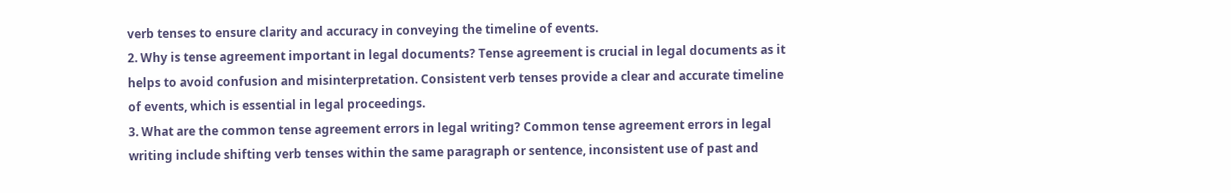verb tenses to ensure clarity and accuracy in conveying the timeline of events.
2. Why is tense agreement important in legal documents? Tense agreement is crucial in legal documents as it helps to avoid confusion and misinterpretation. Consistent verb tenses provide a clear and accurate timeline of events, which is essential in legal proceedings.
3. What are the common tense agreement errors in legal writing? Common tense agreement errors in legal writing include shifting verb tenses within the same paragraph or sentence, inconsistent use of past and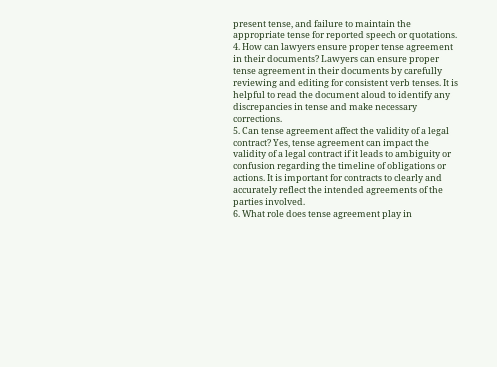present tense, and failure to maintain the appropriate tense for reported speech or quotations.
4. How can lawyers ensure proper tense agreement in their documents? Lawyers can ensure proper tense agreement in their documents by carefully reviewing and editing for consistent verb tenses. It is helpful to read the document aloud to identify any discrepancies in tense and make necessary corrections.
5. Can tense agreement affect the validity of a legal contract? Yes, tense agreement can impact the validity of a legal contract if it leads to ambiguity or confusion regarding the timeline of obligations or actions. It is important for contracts to clearly and accurately reflect the intended agreements of the parties involved.
6. What role does tense agreement play in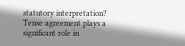statutory interpretation? Tense agreement plays a significant role in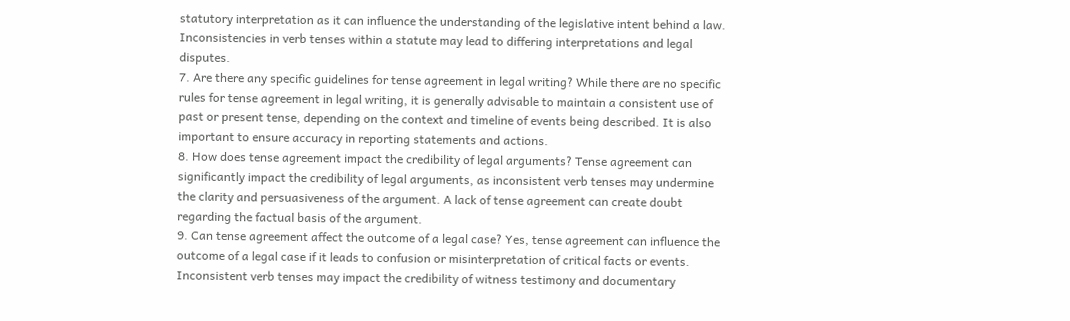statutory interpretation as it can influence the understanding of the legislative intent behind a law. Inconsistencies in verb tenses within a statute may lead to differing interpretations and legal disputes.
7. Are there any specific guidelines for tense agreement in legal writing? While there are no specific rules for tense agreement in legal writing, it is generally advisable to maintain a consistent use of past or present tense, depending on the context and timeline of events being described. It is also important to ensure accuracy in reporting statements and actions.
8. How does tense agreement impact the credibility of legal arguments? Tense agreement can significantly impact the credibility of legal arguments, as inconsistent verb tenses may undermine the clarity and persuasiveness of the argument. A lack of tense agreement can create doubt regarding the factual basis of the argument.
9. Can tense agreement affect the outcome of a legal case? Yes, tense agreement can influence the outcome of a legal case if it leads to confusion or misinterpretation of critical facts or events. Inconsistent verb tenses may impact the credibility of witness testimony and documentary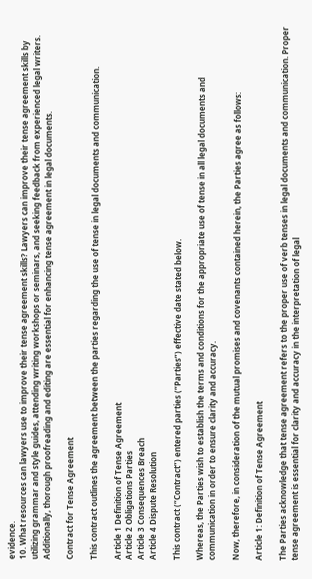evidence.
10. What resources can lawyers use to improve their tense agreement skills? Lawyers can improve their tense agreement skills by utilizing grammar and style guides, attending writing workshops or seminars, and seeking feedback from experienced legal writers. Additionally, thorough proofreading and editing are essential for enhancing tense agreement in legal documents.

Contract for Tense Agreement

This contract outlines the agreement between the parties regarding the use of tense in legal documents and communication.

Article 1 Definition of Tense Agreement
Article 2 Obligations Parties
Article 3 Consequences Breach
Article 4 Dispute Resolution

This contract (“Contract”) entered parties (“Parties”) effective date stated below.

Whereas, the Parties wish to establish the terms and conditions for the appropriate use of tense in all legal documents and communication in order to ensure clarity and accuracy.

Now, therefore, in consideration of the mutual promises and covenants contained herein, the Parties agree as follows:

Article 1: Definition of Tense Agreement

The Parties acknowledge that tense agreement refers to the proper use of verb tenses in legal documents and communication. Proper tense agreement is essential for clarity and accuracy in the interpretation of legal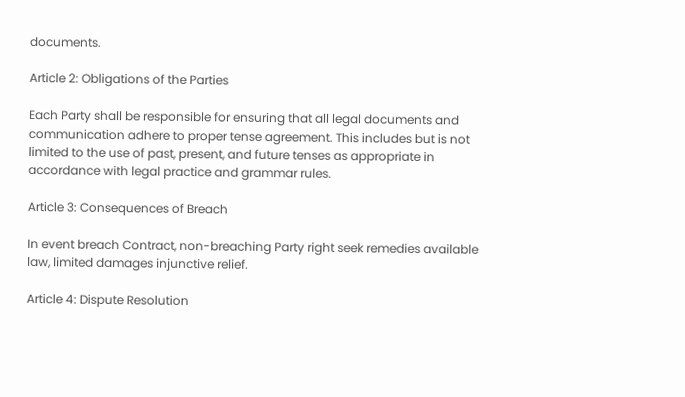documents.

Article 2: Obligations of the Parties

Each Party shall be responsible for ensuring that all legal documents and communication adhere to proper tense agreement. This includes but is not limited to the use of past, present, and future tenses as appropriate in accordance with legal practice and grammar rules.

Article 3: Consequences of Breach

In event breach Contract, non-breaching Party right seek remedies available law, limited damages injunctive relief.

Article 4: Dispute Resolution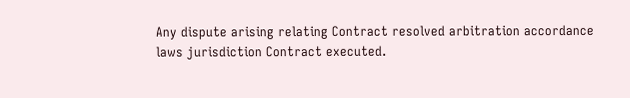Any dispute arising relating Contract resolved arbitration accordance laws jurisdiction Contract executed.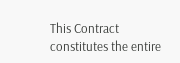This Contract constitutes the entire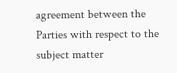agreement between the Parties with respect to the subject matter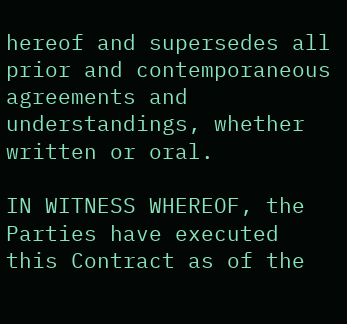hereof and supersedes all prior and contemporaneous agreements and understandings, whether written or oral.

IN WITNESS WHEREOF, the Parties have executed this Contract as of the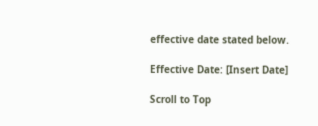effective date stated below.

Effective Date: [Insert Date]

Scroll to Top